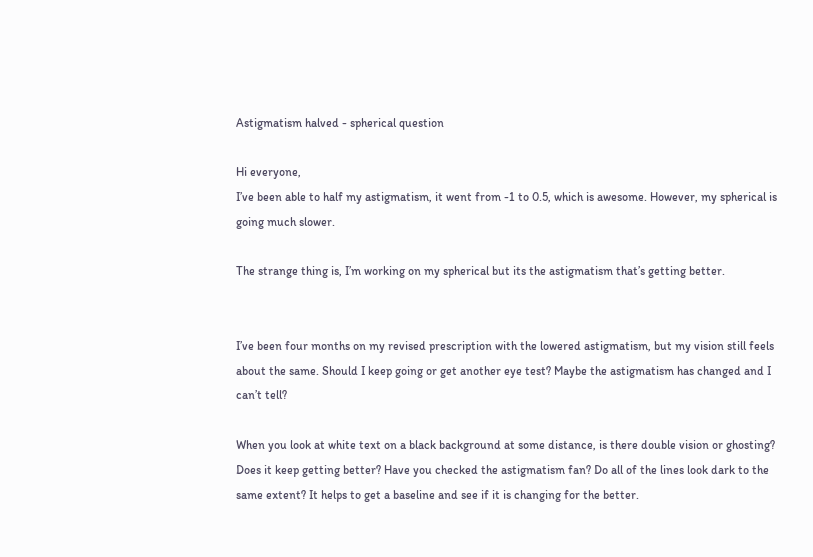Astigmatism halved - spherical question

Hi everyone,
I’ve been able to half my astigmatism, it went from -1 to 0.5, which is awesome. However, my spherical is going much slower.

The strange thing is, I’m working on my spherical but its the astigmatism that’s getting better.


I’ve been four months on my revised prescription with the lowered astigmatism, but my vision still feels about the same. Should I keep going or get another eye test? Maybe the astigmatism has changed and I can’t tell?

When you look at white text on a black background at some distance, is there double vision or ghosting? Does it keep getting better? Have you checked the astigmatism fan? Do all of the lines look dark to the same extent? It helps to get a baseline and see if it is changing for the better.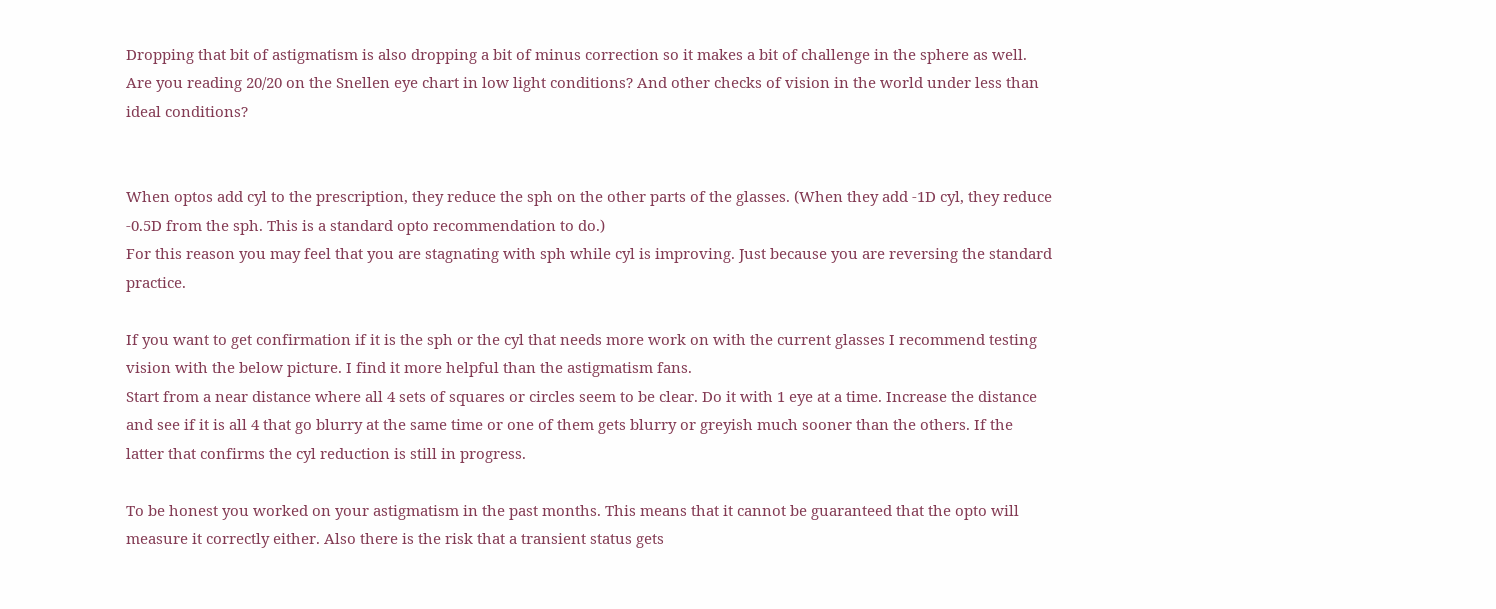Dropping that bit of astigmatism is also dropping a bit of minus correction so it makes a bit of challenge in the sphere as well. Are you reading 20/20 on the Snellen eye chart in low light conditions? And other checks of vision in the world under less than ideal conditions?


When optos add cyl to the prescription, they reduce the sph on the other parts of the glasses. (When they add -1D cyl, they reduce -0.5D from the sph. This is a standard opto recommendation to do.)
For this reason you may feel that you are stagnating with sph while cyl is improving. Just because you are reversing the standard practice.

If you want to get confirmation if it is the sph or the cyl that needs more work on with the current glasses I recommend testing vision with the below picture. I find it more helpful than the astigmatism fans.
Start from a near distance where all 4 sets of squares or circles seem to be clear. Do it with 1 eye at a time. Increase the distance and see if it is all 4 that go blurry at the same time or one of them gets blurry or greyish much sooner than the others. If the latter that confirms the cyl reduction is still in progress.

To be honest you worked on your astigmatism in the past months. This means that it cannot be guaranteed that the opto will measure it correctly either. Also there is the risk that a transient status gets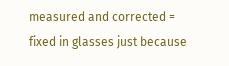measured and corrected = fixed in glasses just because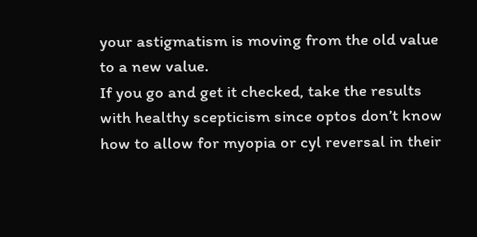your astigmatism is moving from the old value to a new value.
If you go and get it checked, take the results with healthy scepticism since optos don’t know how to allow for myopia or cyl reversal in their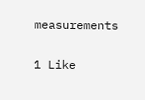measurements

1 Like